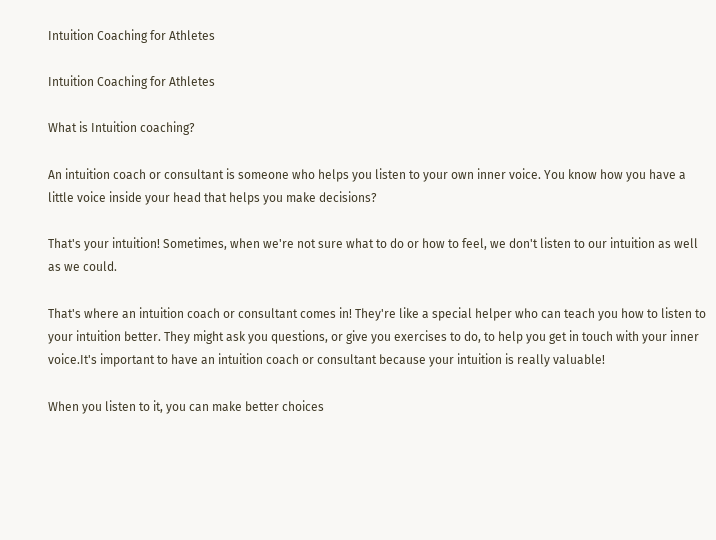Intuition Coaching for Athletes

Intuition Coaching for Athletes

What is Intuition coaching?

An intuition coach or consultant is someone who helps you listen to your own inner voice. You know how you have a little voice inside your head that helps you make decisions?

That's your intuition! Sometimes, when we're not sure what to do or how to feel, we don't listen to our intuition as well as we could.

That's where an intuition coach or consultant comes in! They're like a special helper who can teach you how to listen to your intuition better. They might ask you questions, or give you exercises to do, to help you get in touch with your inner voice.It's important to have an intuition coach or consultant because your intuition is really valuable!

When you listen to it, you can make better choices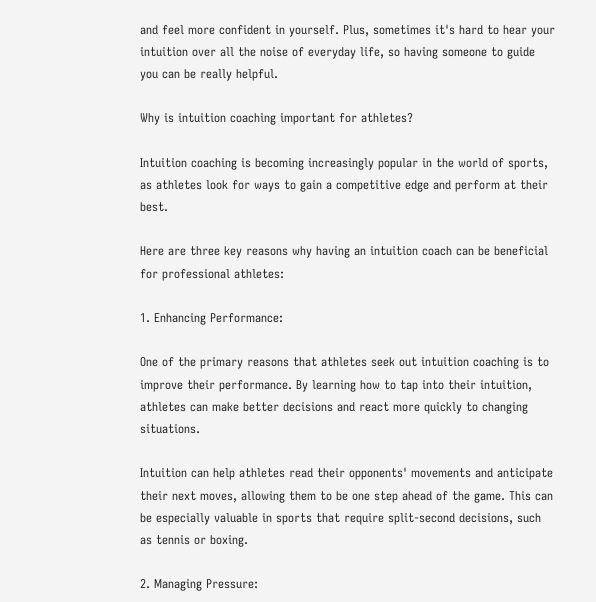and feel more confident in yourself. Plus, sometimes it's hard to hear your intuition over all the noise of everyday life, so having someone to guide you can be really helpful.

Why is intuition coaching important for athletes?

Intuition coaching is becoming increasingly popular in the world of sports, as athletes look for ways to gain a competitive edge and perform at their best.

Here are three key reasons why having an intuition coach can be beneficial for professional athletes:

1. Enhancing Performance:

One of the primary reasons that athletes seek out intuition coaching is to improve their performance. By learning how to tap into their intuition, athletes can make better decisions and react more quickly to changing situations.

Intuition can help athletes read their opponents' movements and anticipate their next moves, allowing them to be one step ahead of the game. This can be especially valuable in sports that require split-second decisions, such as tennis or boxing.

2. Managing Pressure: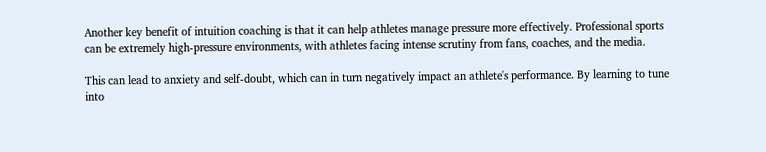Another key benefit of intuition coaching is that it can help athletes manage pressure more effectively. Professional sports can be extremely high-pressure environments, with athletes facing intense scrutiny from fans, coaches, and the media.

This can lead to anxiety and self-doubt, which can in turn negatively impact an athlete's performance. By learning to tune into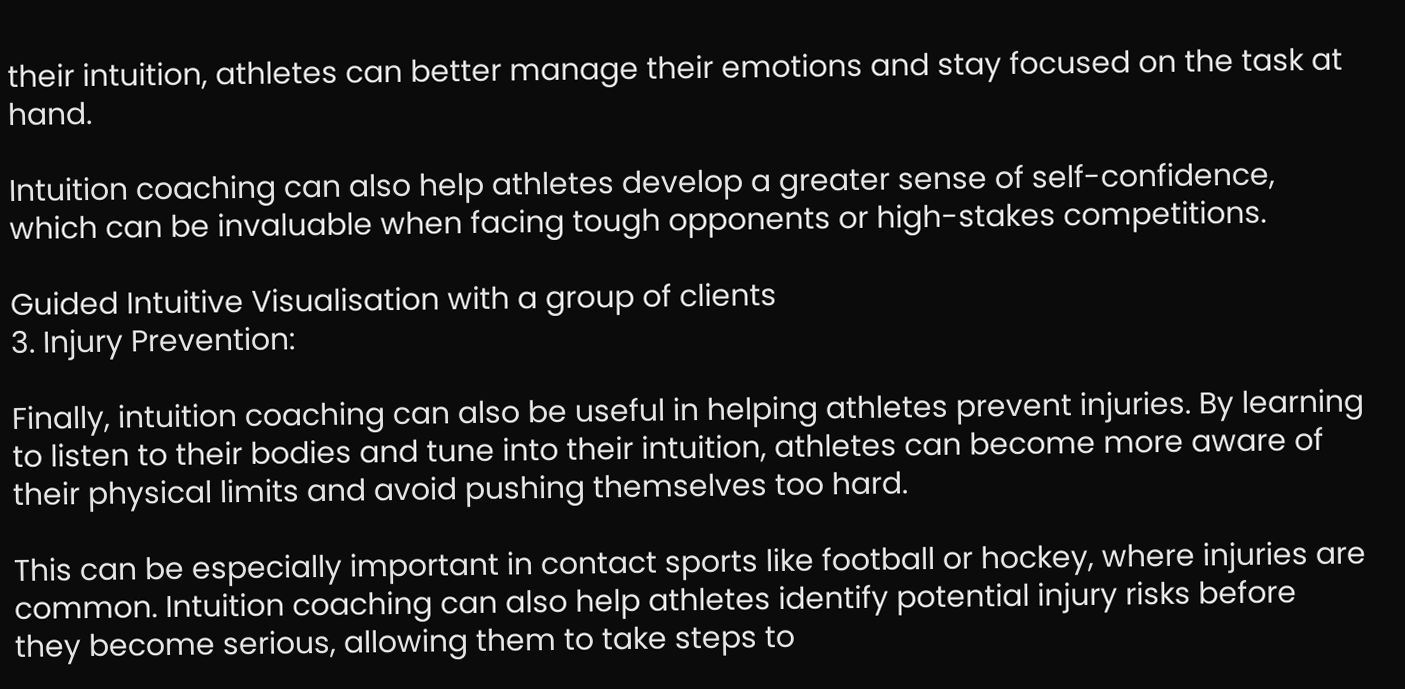their intuition, athletes can better manage their emotions and stay focused on the task at hand.

Intuition coaching can also help athletes develop a greater sense of self-confidence, which can be invaluable when facing tough opponents or high-stakes competitions.

Guided Intuitive Visualisation with a group of clients
3. Injury Prevention:

Finally, intuition coaching can also be useful in helping athletes prevent injuries. By learning to listen to their bodies and tune into their intuition, athletes can become more aware of their physical limits and avoid pushing themselves too hard.

This can be especially important in contact sports like football or hockey, where injuries are common. Intuition coaching can also help athletes identify potential injury risks before they become serious, allowing them to take steps to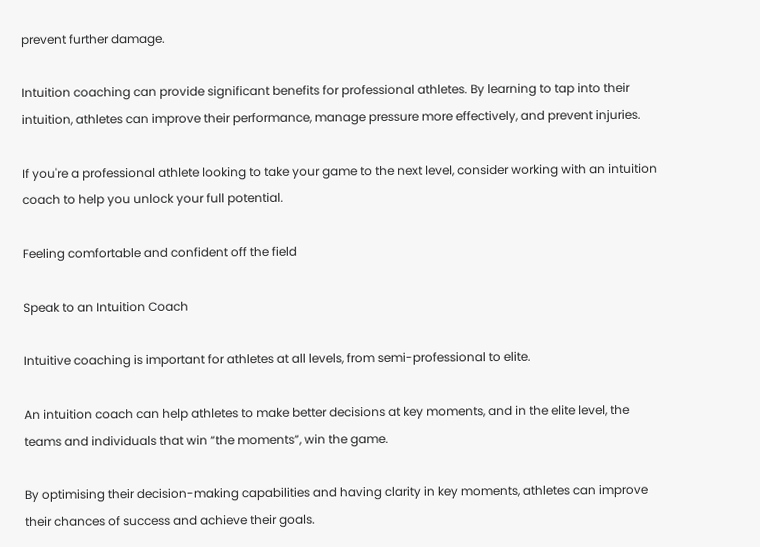prevent further damage.

Intuition coaching can provide significant benefits for professional athletes. By learning to tap into their intuition, athletes can improve their performance, manage pressure more effectively, and prevent injuries.

If you're a professional athlete looking to take your game to the next level, consider working with an intuition coach to help you unlock your full potential.

Feeling comfortable and confident off the field

Speak to an Intuition Coach

Intuitive coaching is important for athletes at all levels, from semi-professional to elite.

An intuition coach can help athletes to make better decisions at key moments, and in the elite level, the teams and individuals that win “the moments”, win the game.

By optimising their decision-making capabilities and having clarity in key moments, athletes can improve their chances of success and achieve their goals.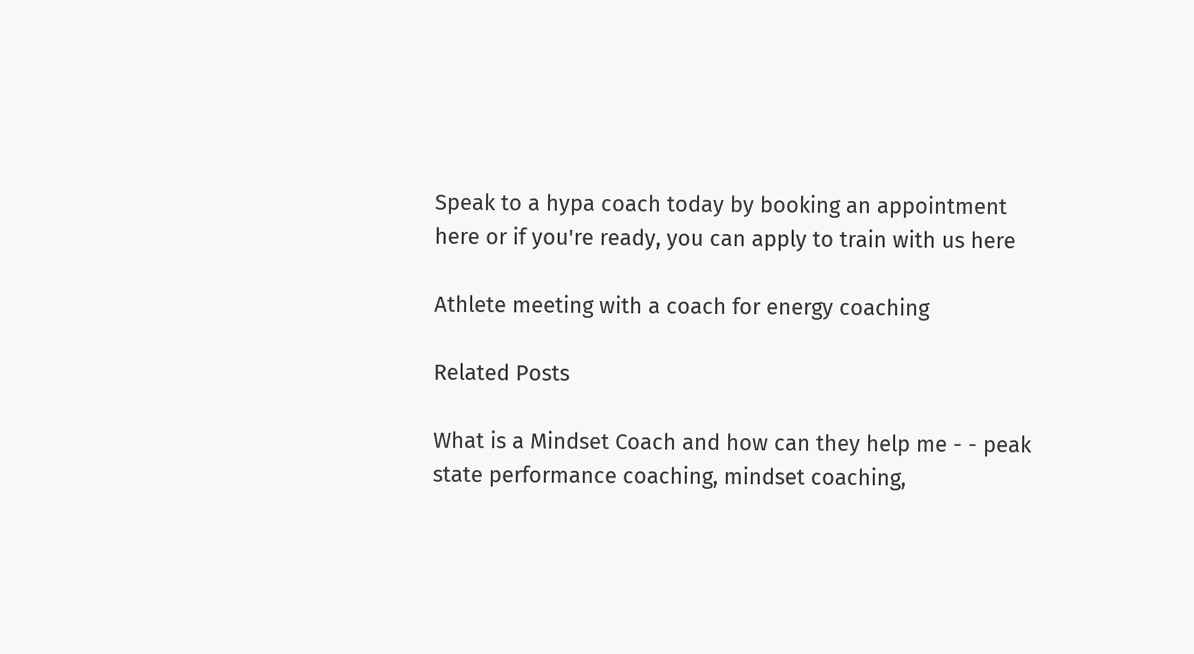Speak to a hypa coach today by booking an appointment here or if you're ready, you can apply to train with us here

Athlete meeting with a coach for energy coaching

Related Posts

What is a Mindset Coach and how can they help me - - peak state performance coaching, mindset coaching,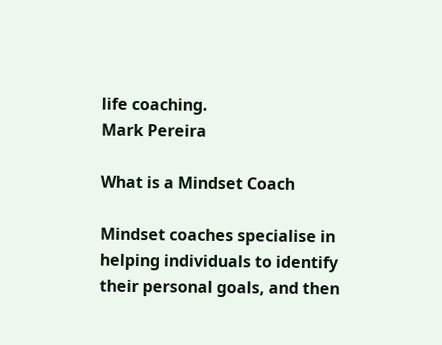life coaching.
Mark Pereira

What is a Mindset Coach

Mindset coaches specialise in helping individuals to identify their personal goals, and then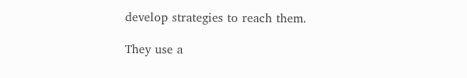develop strategies to reach them.

They use a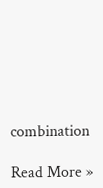combination

Read More »